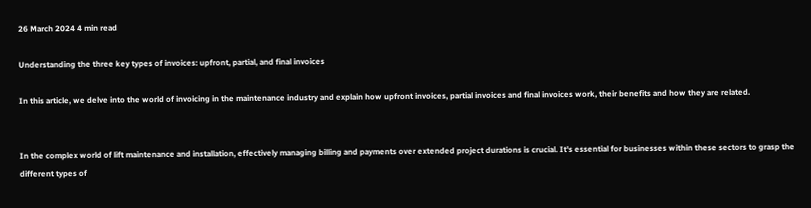26 March 2024 4 min read

Understanding the three key types of invoices: upfront, partial, and final invoices

In this article, we delve into the world of invoicing in the maintenance industry and explain how upfront invoices, partial invoices and final invoices work, their benefits and how they are related.


In the complex world of lift maintenance and installation, effectively managing billing and payments over extended project durations is crucial. It's essential for businesses within these sectors to grasp the different types of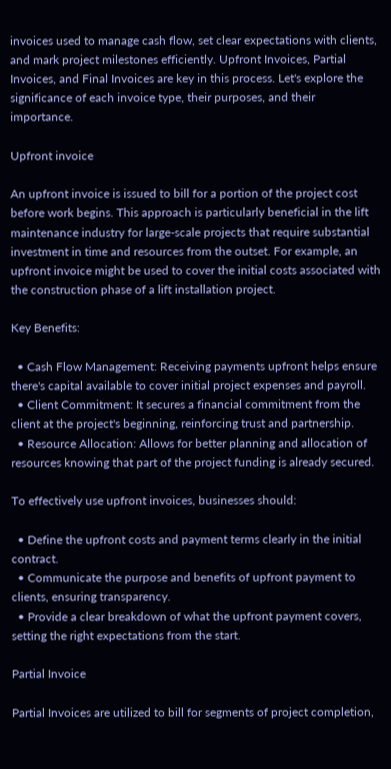invoices used to manage cash flow, set clear expectations with clients, and mark project milestones efficiently. Upfront Invoices, Partial Invoices, and Final Invoices are key in this process. Let's explore the significance of each invoice type, their purposes, and their importance.

Upfront invoice

An upfront invoice is issued to bill for a portion of the project cost before work begins. This approach is particularly beneficial in the lift maintenance industry for large-scale projects that require substantial investment in time and resources from the outset. For example, an upfront invoice might be used to cover the initial costs associated with the construction phase of a lift installation project.

Key Benefits:

  • Cash Flow Management: Receiving payments upfront helps ensure there's capital available to cover initial project expenses and payroll.
  • Client Commitment: It secures a financial commitment from the client at the project's beginning, reinforcing trust and partnership.
  • Resource Allocation: Allows for better planning and allocation of resources knowing that part of the project funding is already secured.

To effectively use upfront invoices, businesses should:

  • Define the upfront costs and payment terms clearly in the initial contract.
  • Communicate the purpose and benefits of upfront payment to clients, ensuring transparency.
  • Provide a clear breakdown of what the upfront payment covers, setting the right expectations from the start.

Partial Invoice

Partial Invoices are utilized to bill for segments of project completion,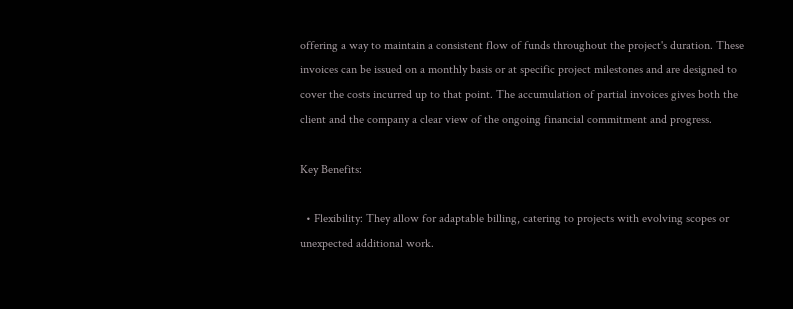offering a way to maintain a consistent flow of funds throughout the project's duration. These invoices can be issued on a monthly basis or at specific project milestones and are designed to cover the costs incurred up to that point. The accumulation of partial invoices gives both the client and the company a clear view of the ongoing financial commitment and progress.

Key Benefits:

  • Flexibility: They allow for adaptable billing, catering to projects with evolving scopes or unexpected additional work.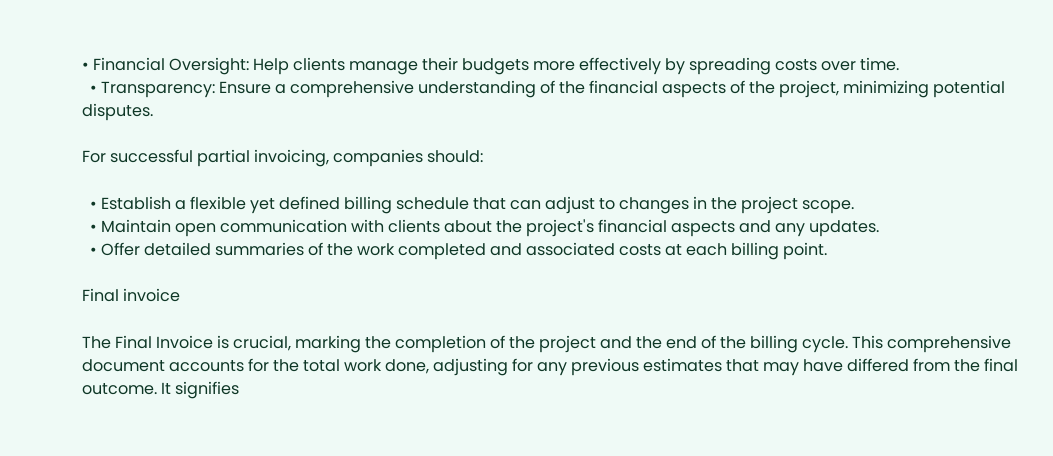• Financial Oversight: Help clients manage their budgets more effectively by spreading costs over time.
  • Transparency: Ensure a comprehensive understanding of the financial aspects of the project, minimizing potential disputes.

For successful partial invoicing, companies should:

  • Establish a flexible yet defined billing schedule that can adjust to changes in the project scope.
  • Maintain open communication with clients about the project's financial aspects and any updates.
  • Offer detailed summaries of the work completed and associated costs at each billing point.

Final invoice

The Final Invoice is crucial, marking the completion of the project and the end of the billing cycle. This comprehensive document accounts for the total work done, adjusting for any previous estimates that may have differed from the final outcome. It signifies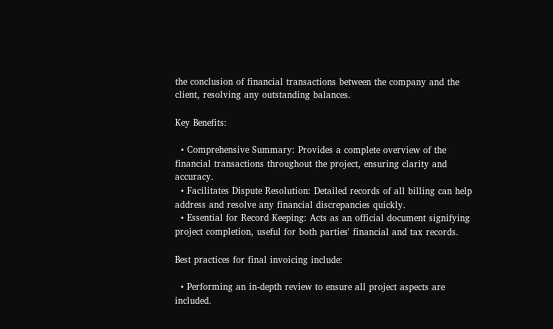the conclusion of financial transactions between the company and the client, resolving any outstanding balances.

Key Benefits:

  • Comprehensive Summary: Provides a complete overview of the financial transactions throughout the project, ensuring clarity and accuracy.
  • Facilitates Dispute Resolution: Detailed records of all billing can help address and resolve any financial discrepancies quickly.
  • Essential for Record Keeping: Acts as an official document signifying project completion, useful for both parties' financial and tax records.

Best practices for final invoicing include:

  • Performing an in-depth review to ensure all project aspects are included.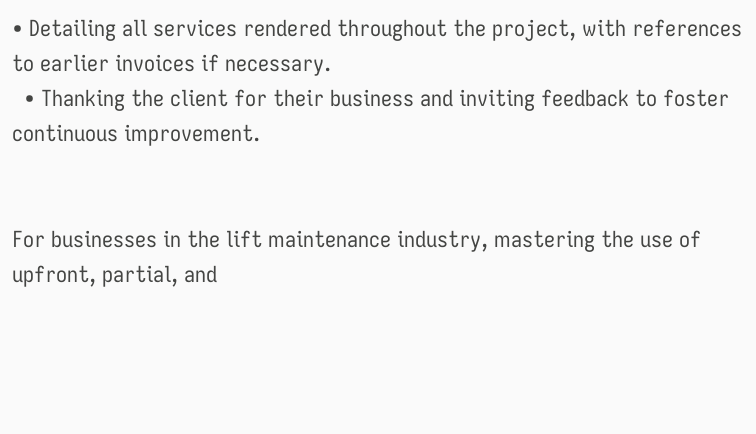• Detailing all services rendered throughout the project, with references to earlier invoices if necessary.
  • Thanking the client for their business and inviting feedback to foster continuous improvement.


For businesses in the lift maintenance industry, mastering the use of upfront, partial, and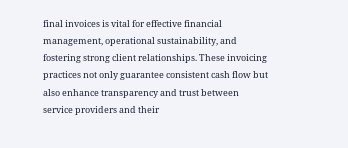final invoices is vital for effective financial management, operational sustainability, and fostering strong client relationships. These invoicing practices not only guarantee consistent cash flow but also enhance transparency and trust between service providers and their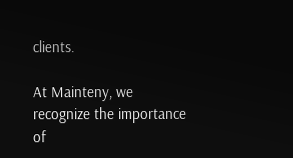clients.

At Mainteny, we recognize the importance of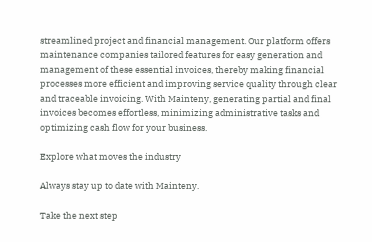streamlined project and financial management. Our platform offers maintenance companies tailored features for easy generation and management of these essential invoices, thereby making financial processes more efficient and improving service quality through clear and traceable invoicing. With Mainteny, generating partial and final invoices becomes effortless, minimizing administrative tasks and optimizing cash flow for your business.

Explore what moves the industry

Always stay up to date with Mainteny.

Take the next step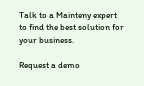Talk to a Mainteny expert to find the best solution for your business.

Request a demo